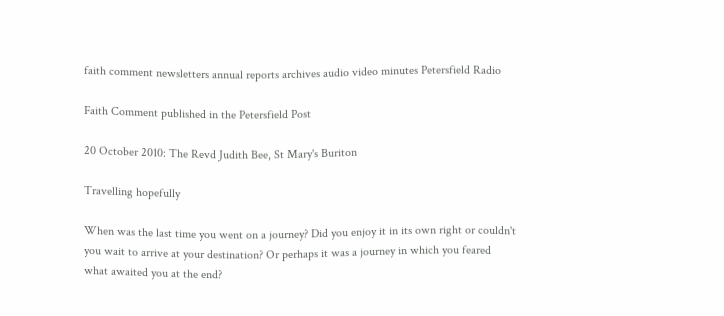faith comment newsletters annual reports archives audio video minutes Petersfield Radio

Faith Comment published in the Petersfield Post

20 October 2010: The Revd Judith Bee, St Mary's Buriton

Travelling hopefully

When was the last time you went on a journey? Did you enjoy it in its own right or couldn't you wait to arrive at your destination? Or perhaps it was a journey in which you feared what awaited you at the end?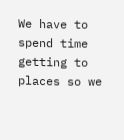We have to spend time getting to places so we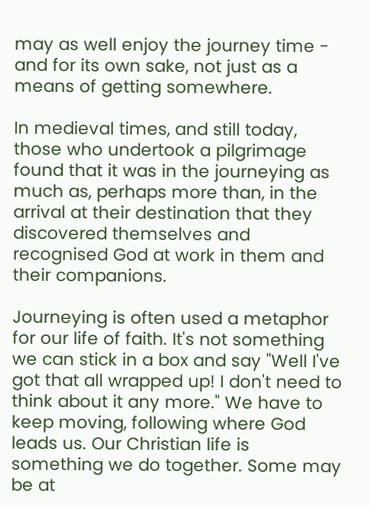may as well enjoy the journey time - and for its own sake, not just as a means of getting somewhere.

In medieval times, and still today, those who undertook a pilgrimage found that it was in the journeying as much as, perhaps more than, in the arrival at their destination that they discovered themselves and recognised God at work in them and their companions.

Journeying is often used a metaphor for our life of faith. It's not something we can stick in a box and say "Well I've got that all wrapped up! I don't need to think about it any more." We have to keep moving, following where God leads us. Our Christian life is something we do together. Some may be at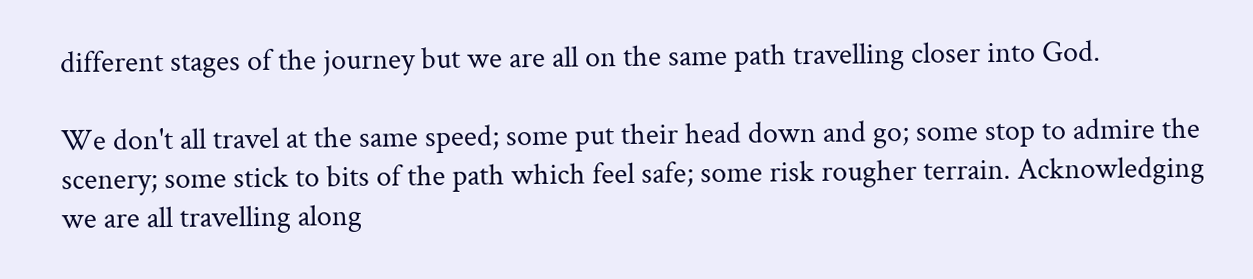different stages of the journey but we are all on the same path travelling closer into God.

We don't all travel at the same speed; some put their head down and go; some stop to admire the scenery; some stick to bits of the path which feel safe; some risk rougher terrain. Acknowledging we are all travelling along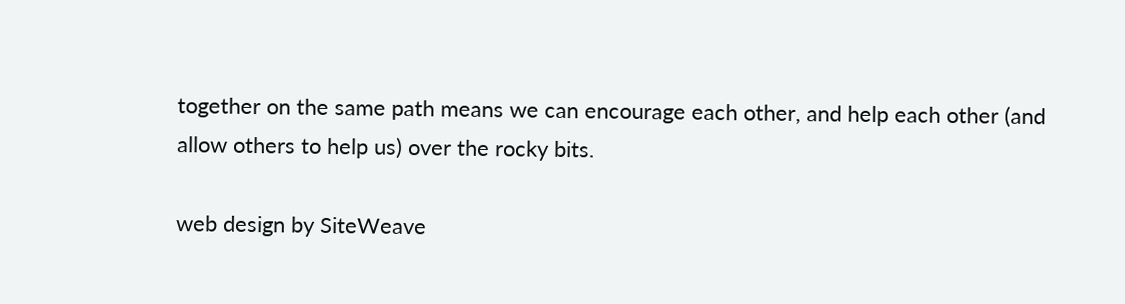together on the same path means we can encourage each other, and help each other (and allow others to help us) over the rocky bits.

web design by SiteWeave